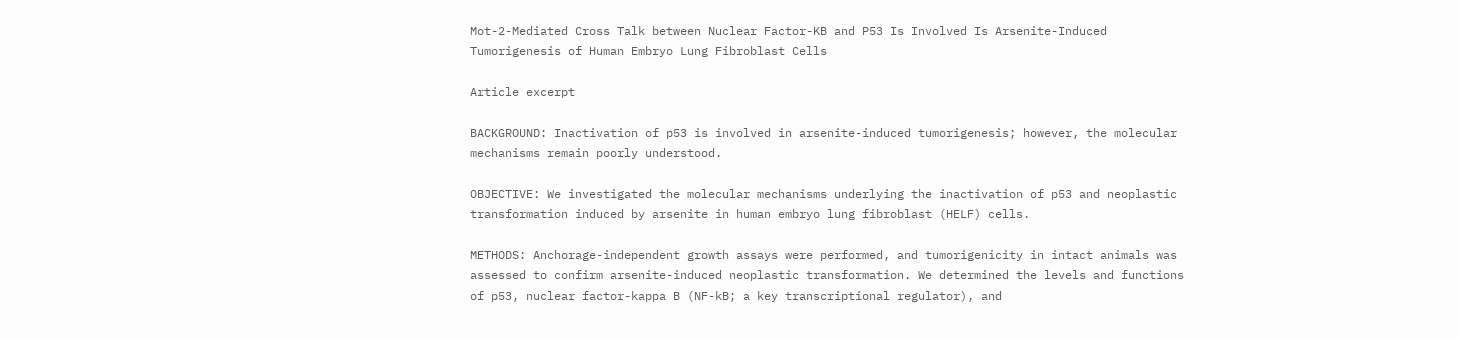Mot-2-Mediated Cross Talk between Nuclear Factor-KB and P53 Is Involved Is Arsenite-Induced Tumorigenesis of Human Embryo Lung Fibroblast Cells

Article excerpt

BACKGROUND: Inactivation of p53 is involved in arsenite-induced tumorigenesis; however, the molecular mechanisms remain poorly understood.

OBJECTIVE: We investigated the molecular mechanisms underlying the inactivation of p53 and neoplastic transformation induced by arsenite in human embryo lung fibroblast (HELF) cells.

METHODS: Anchorage-independent growth assays were performed, and tumorigenicity in intact animals was assessed to confirm arsenite-induced neoplastic transformation. We determined the levels and functions of p53, nuclear factor-kappa B (NF-kB; a key transcriptional regulator), and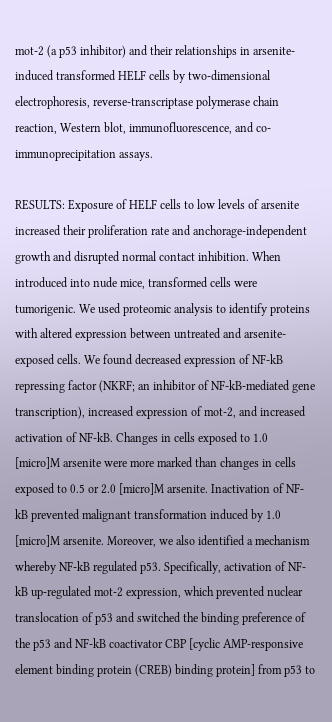mot-2 (a p53 inhibitor) and their relationships in arsenite-induced transformed HELF cells by two-dimensional electrophoresis, reverse-transcriptase polymerase chain reaction, Western blot, immunofluorescence, and co-immunoprecipitation assays.

RESULTS: Exposure of HELF cells to low levels of arsenite increased their proliferation rate and anchorage-independent growth and disrupted normal contact inhibition. When introduced into nude mice, transformed cells were tumorigenic. We used proteomic analysis to identify proteins with altered expression between untreated and arsenite-exposed cells. We found decreased expression of NF-kB repressing factor (NKRF; an inhibitor of NF-kB-mediated gene transcription), increased expression of mot-2, and increased activation of NF-kB. Changes in cells exposed to 1.0 [micro]M arsenite were more marked than changes in cells exposed to 0.5 or 2.0 [micro]M arsenite. Inactivation of NF-kB prevented malignant transformation induced by 1.0 [micro]M arsenite. Moreover, we also identified a mechanism whereby NF-kB regulated p53. Specifically, activation of NF-kB up-regulated mot-2 expression, which prevented nuclear translocation of p53 and switched the binding preference of the p53 and NF-kB coactivator CBP [cyclic AMP-responsive element binding protein (CREB) binding protein] from p53 to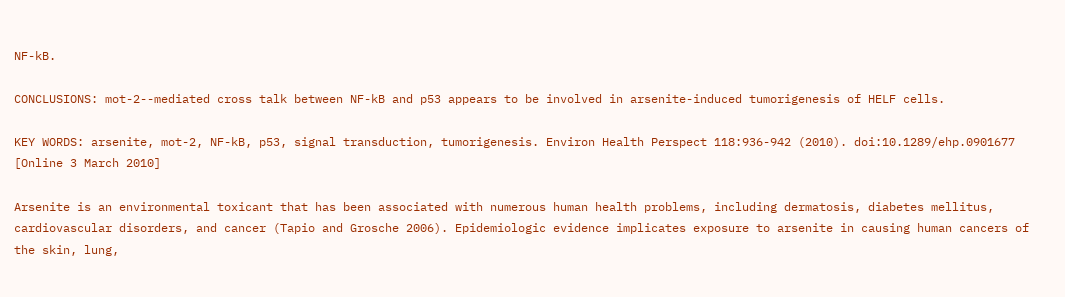NF-kB.

CONCLUSIONS: mot-2--mediated cross talk between NF-kB and p53 appears to be involved in arsenite-induced tumorigenesis of HELF cells.

KEY WORDS: arsenite, mot-2, NF-kB, p53, signal transduction, tumorigenesis. Environ Health Perspect 118:936-942 (2010). doi:10.1289/ehp.0901677 [Online 3 March 2010]

Arsenite is an environmental toxicant that has been associated with numerous human health problems, including dermatosis, diabetes mellitus, cardiovascular disorders, and cancer (Tapio and Grosche 2006). Epidemiologic evidence implicates exposure to arsenite in causing human cancers of the skin, lung,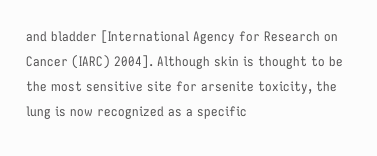and bladder [International Agency for Research on Cancer (IARC) 2004]. Although skin is thought to be the most sensitive site for arsenite toxicity, the lung is now recognized as a specific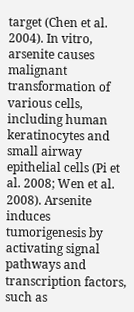target (Chen et al. 2004). In vitro, arsenite causes malignant transformation of various cells, including human keratinocytes and small airway epithelial cells (Pi et al. 2008; Wen et al. 2008). Arsenite induces tumorigenesis by activating signal pathways and transcription factors, such as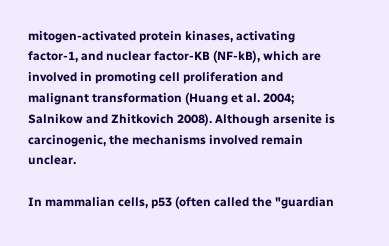mitogen-activated protein kinases, activating factor-1, and nuclear factor-KB (NF-kB), which are involved in promoting cell proliferation and malignant transformation (Huang et al. 2004; Salnikow and Zhitkovich 2008). Although arsenite is carcinogenic, the mechanisms involved remain unclear.

In mammalian cells, p53 (often called the "guardian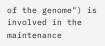of the genome") is involved in the maintenance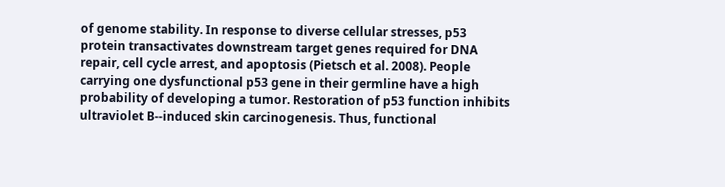of genome stability. In response to diverse cellular stresses, p53 protein transactivates downstream target genes required for DNA repair, cell cycle arrest, and apoptosis (Pietsch et al. 2008). People carrying one dysfunctional p53 gene in their germline have a high probability of developing a tumor. Restoration of p53 function inhibits ultraviolet B--induced skin carcinogenesis. Thus, functional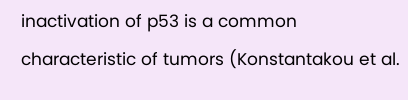inactivation of p53 is a common characteristic of tumors (Konstantakou et al.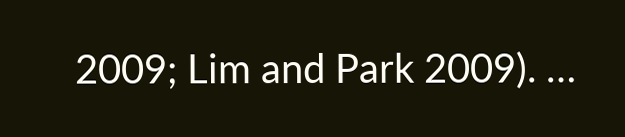2009; Lim and Park 2009). …